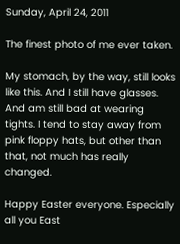Sunday, April 24, 2011

The finest photo of me ever taken.

My stomach, by the way, still looks like this. And I still have glasses. And am still bad at wearing tights. I tend to stay away from pink floppy hats, but other than that, not much has really changed.

Happy Easter everyone. Especially all you East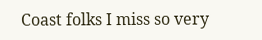Coast folks I miss so very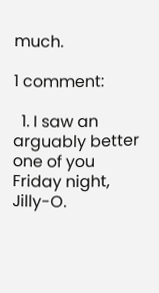much.

1 comment:

  1. I saw an arguably better one of you Friday night, Jilly-O.